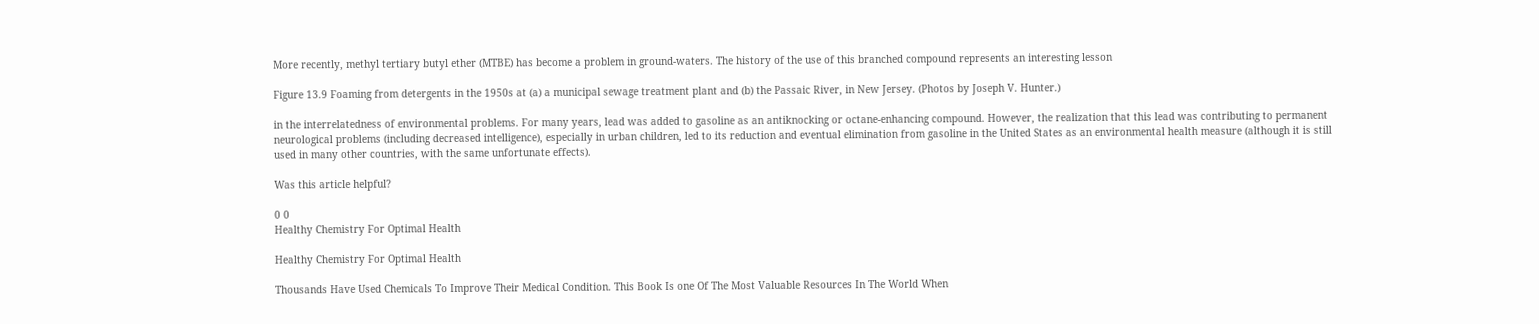More recently, methyl tertiary butyl ether (MTBE) has become a problem in ground-waters. The history of the use of this branched compound represents an interesting lesson

Figure 13.9 Foaming from detergents in the 1950s at (a) a municipal sewage treatment plant and (b) the Passaic River, in New Jersey. (Photos by Joseph V. Hunter.)

in the interrelatedness of environmental problems. For many years, lead was added to gasoline as an antiknocking or octane-enhancing compound. However, the realization that this lead was contributing to permanent neurological problems (including decreased intelligence), especially in urban children, led to its reduction and eventual elimination from gasoline in the United States as an environmental health measure (although it is still used in many other countries, with the same unfortunate effects).

Was this article helpful?

0 0
Healthy Chemistry For Optimal Health

Healthy Chemistry For Optimal Health

Thousands Have Used Chemicals To Improve Their Medical Condition. This Book Is one Of The Most Valuable Resources In The World When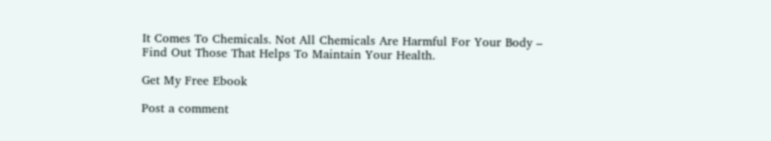It Comes To Chemicals. Not All Chemicals Are Harmful For Your Body – Find Out Those That Helps To Maintain Your Health.

Get My Free Ebook

Post a comment